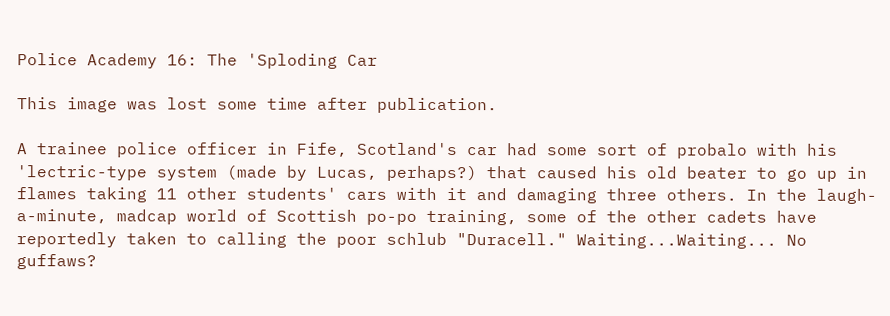Police Academy 16: The 'Sploding Car

This image was lost some time after publication.

A trainee police officer in Fife, Scotland's car had some sort of probalo with his 'lectric-type system (made by Lucas, perhaps?) that caused his old beater to go up in flames taking 11 other students' cars with it and damaging three others. In the laugh-a-minute, madcap world of Scottish po-po training, some of the other cadets have reportedly taken to calling the poor schlub "Duracell." Waiting...Waiting... No guffaws?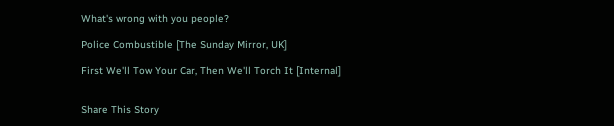What's wrong with you people?

Police Combustible [The Sunday Mirror, UK]

First We'll Tow Your Car, Then We'll Torch It [Internal]


Share This Story